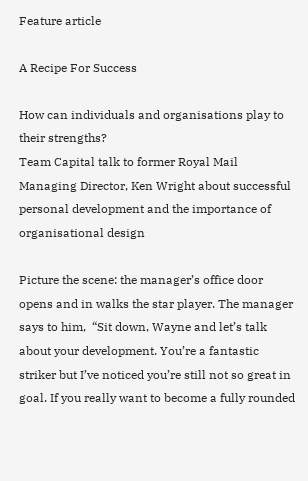Feature article

A Recipe For Success

How can individuals and organisations play to their strengths?
Team Capital talk to former Royal Mail Managing Director, Ken Wright about successful personal development and the importance of organisational design

Picture the scene: the manager’s office door opens and in walks the star player. The manager says to him,  “Sit down, Wayne and let’s talk about your development. You’re a fantastic striker but I’ve noticed you’re still not so great in goal. If you really want to become a fully rounded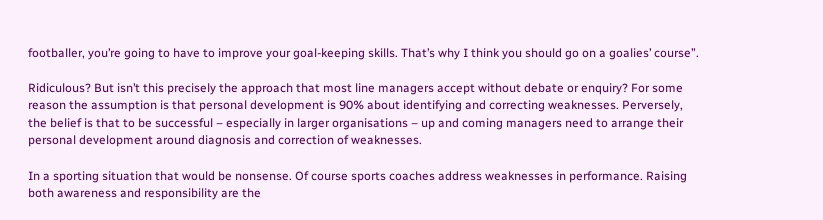footballer, you’re going to have to improve your goal-keeping skills. That’s why I think you should go on a goalies’ course”.

Ridiculous? But isn’t this precisely the approach that most line managers accept without debate or enquiry? For some reason the assumption is that personal development is 90% about identifying and correcting weaknesses. Perversely, the belief is that to be successful – especially in larger organisations – up and coming managers need to arrange their personal development around diagnosis and correction of weaknesses.

In a sporting situation that would be nonsense. Of course sports coaches address weaknesses in performance. Raising both awareness and responsibility are the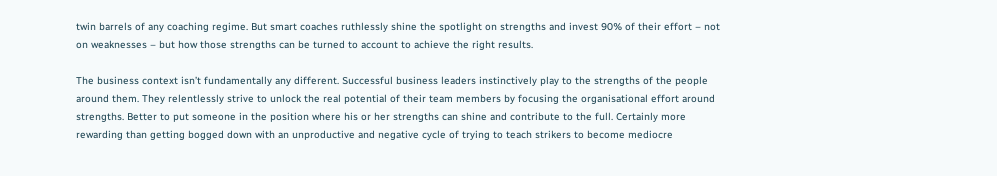twin barrels of any coaching regime. But smart coaches ruthlessly shine the spotlight on strengths and invest 90% of their effort – not on weaknesses – but how those strengths can be turned to account to achieve the right results.

The business context isn’t fundamentally any different. Successful business leaders instinctively play to the strengths of the people around them. They relentlessly strive to unlock the real potential of their team members by focusing the organisational effort around strengths. Better to put someone in the position where his or her strengths can shine and contribute to the full. Certainly more rewarding than getting bogged down with an unproductive and negative cycle of trying to teach strikers to become mediocre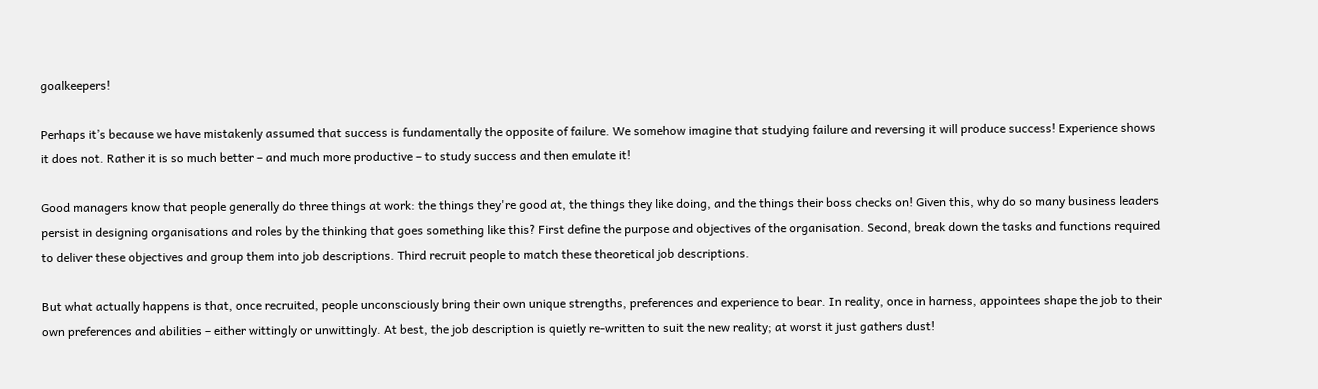goalkeepers!

Perhaps it’s because we have mistakenly assumed that success is fundamentally the opposite of failure. We somehow imagine that studying failure and reversing it will produce success! Experience shows it does not. Rather it is so much better – and much more productive – to study success and then emulate it!

Good managers know that people generally do three things at work: the things they're good at, the things they like doing, and the things their boss checks on! Given this, why do so many business leaders persist in designing organisations and roles by the thinking that goes something like this? First define the purpose and objectives of the organisation. Second, break down the tasks and functions required to deliver these objectives and group them into job descriptions. Third recruit people to match these theoretical job descriptions.

But what actually happens is that, once recruited, people unconsciously bring their own unique strengths, preferences and experience to bear. In reality, once in harness, appointees shape the job to their own preferences and abilities – either wittingly or unwittingly. At best, the job description is quietly re-written to suit the new reality; at worst it just gathers dust!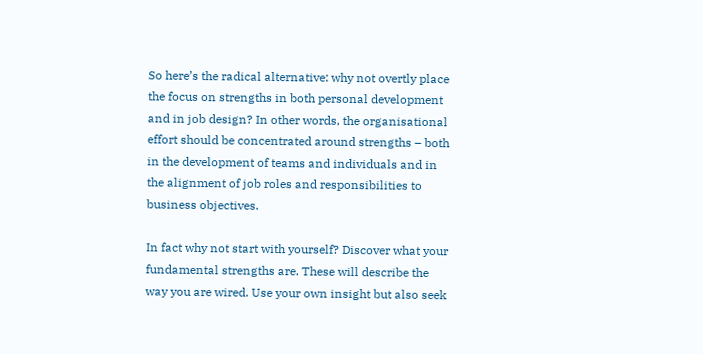So here’s the radical alternative: why not overtly place the focus on strengths in both personal development and in job design? In other words, the organisational effort should be concentrated around strengths – both in the development of teams and individuals and in the alignment of job roles and responsibilities to business objectives.

In fact why not start with yourself? Discover what your fundamental strengths are. These will describe the way you are wired. Use your own insight but also seek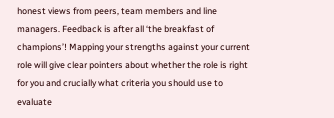honest views from peers, team members and line managers. Feedback is after all ‘the breakfast of champions’! Mapping your strengths against your current role will give clear pointers about whether the role is right for you and crucially what criteria you should use to evaluate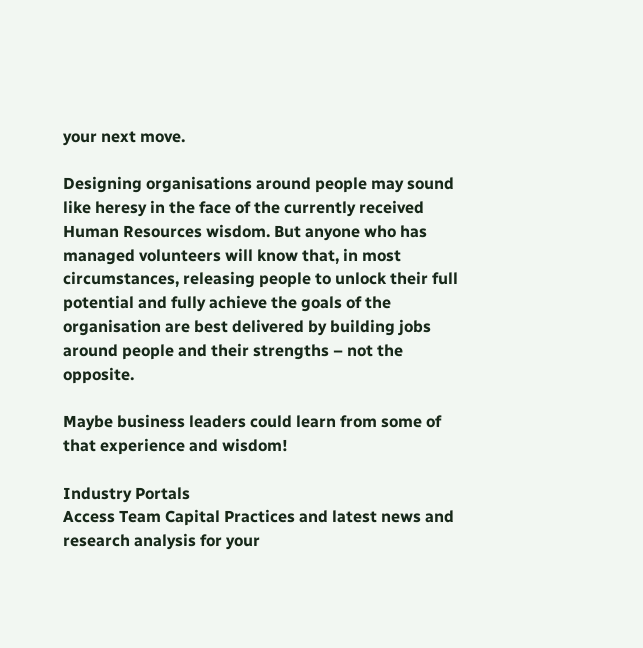your next move.

Designing organisations around people may sound like heresy in the face of the currently received Human Resources wisdom. But anyone who has managed volunteers will know that, in most circumstances, releasing people to unlock their full potential and fully achieve the goals of the organisation are best delivered by building jobs around people and their strengths – not the opposite.

Maybe business leaders could learn from some of that experience and wisdom!

Industry Portals
Access Team Capital Practices and latest news and research analysis for your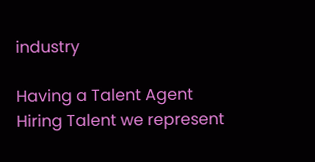industry

Having a Talent Agent
Hiring Talent we represent